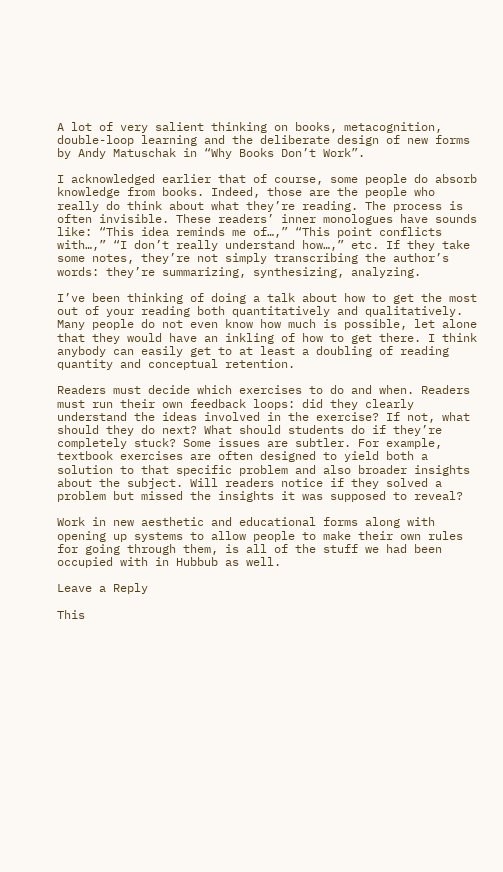A lot of very salient thinking on books, metacognition, double-loop learning and the deliberate design of new forms by Andy Matuschak in “Why Books Don’t Work”.

I acknowledged earlier that of course, some people do absorb knowledge from books. Indeed, those are the people who really do think about what they’re reading. The process is often invisible. These readers’ inner monologues have sounds like: “This idea reminds me of…,” “This point conflicts with…,” “I don’t really understand how…,” etc. If they take some notes, they’re not simply transcribing the author’s words: they’re summarizing, synthesizing, analyzing.

I’ve been thinking of doing a talk about how to get the most out of your reading both quantitatively and qualitatively. Many people do not even know how much is possible, let alone that they would have an inkling of how to get there. I think anybody can easily get to at least a doubling of reading quantity and conceptual retention.

Readers must decide which exercises to do and when. Readers must run their own feedback loops: did they clearly understand the ideas involved in the exercise? If not, what should they do next? What should students do if they’re completely stuck? Some issues are subtler. For example, textbook exercises are often designed to yield both a solution to that specific problem and also broader insights about the subject. Will readers notice if they solved a problem but missed the insights it was supposed to reveal?

Work in new aesthetic and educational forms along with opening up systems to allow people to make their own rules for going through them, is all of the stuff we had been occupied with in Hubbub as well.

Leave a Reply

This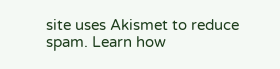site uses Akismet to reduce spam. Learn how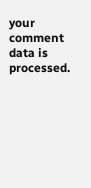your comment data is processed.